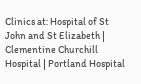Clinics at: Hospital of St John and St Elizabeth | Clementine Churchill Hospital | Portland Hospital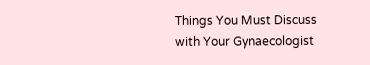Things You Must Discuss with Your Gynaecologist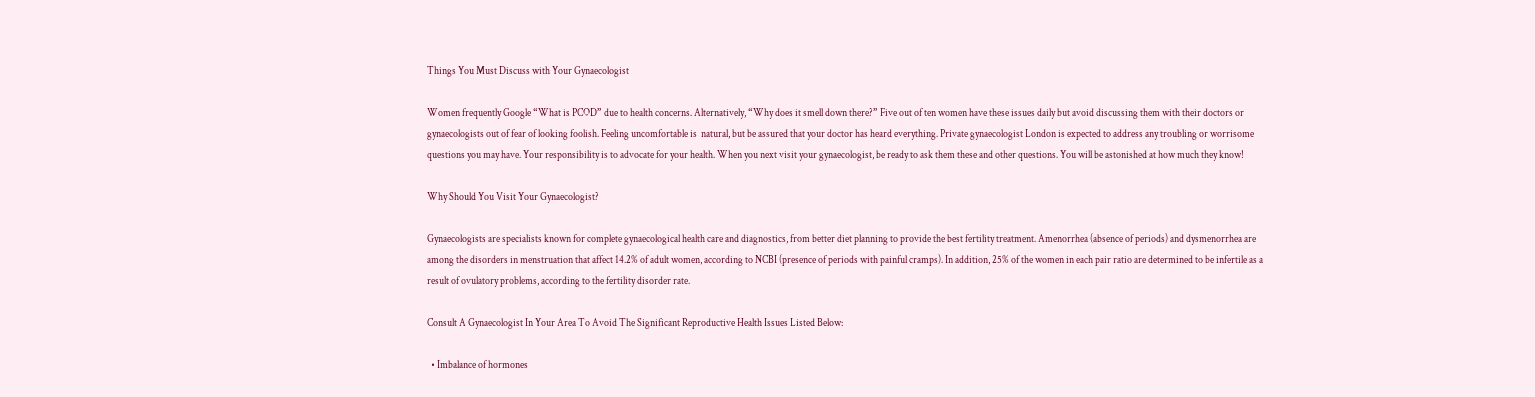Things You Must Discuss with Your Gynaecologist

Women frequently Google “What is PCOD” due to health concerns. Alternatively, “Why does it smell down there?” Five out of ten women have these issues daily but avoid discussing them with their doctors or gynaecologists out of fear of looking foolish. Feeling uncomfortable is  natural, but be assured that your doctor has heard everything. Private gynaecologist London is expected to address any troubling or worrisome questions you may have. Your responsibility is to advocate for your health. When you next visit your gynaecologist, be ready to ask them these and other questions. You will be astonished at how much they know!

Why Should You Visit Your Gynaecologist?

Gynaecologists are specialists known for complete gynaecological health care and diagnostics, from better diet planning to provide the best fertility treatment. Amenorrhea (absence of periods) and dysmenorrhea are among the disorders in menstruation that affect 14.2% of adult women, according to NCBI (presence of periods with painful cramps). In addition, 25% of the women in each pair ratio are determined to be infertile as a result of ovulatory problems, according to the fertility disorder rate.

Consult A Gynaecologist In Your Area To Avoid The Significant Reproductive Health Issues Listed Below:

  • Imbalance of hormones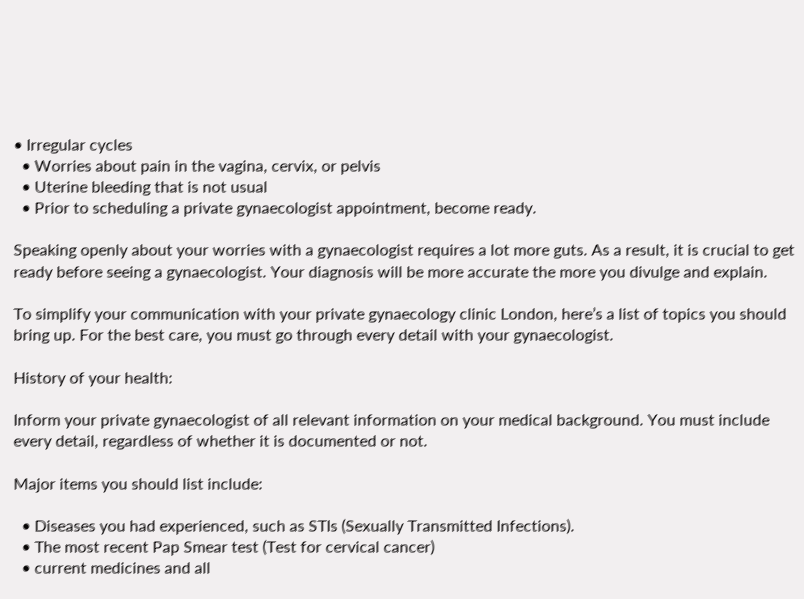• Irregular cycles
  • Worries about pain in the vagina, cervix, or pelvis
  • Uterine bleeding that is not usual
  • Prior to scheduling a private gynaecologist appointment, become ready.

Speaking openly about your worries with a gynaecologist requires a lot more guts. As a result, it is crucial to get ready before seeing a gynaecologist. Your diagnosis will be more accurate the more you divulge and explain.

To simplify your communication with your private gynaecology clinic London, here’s a list of topics you should bring up. For the best care, you must go through every detail with your gynaecologist.

History of your health:

Inform your private gynaecologist of all relevant information on your medical background. You must include every detail, regardless of whether it is documented or not.

Major items you should list include:

  • Diseases you had experienced, such as STIs (Sexually Transmitted Infections).
  • The most recent Pap Smear test (Test for cervical cancer)
  • current medicines and all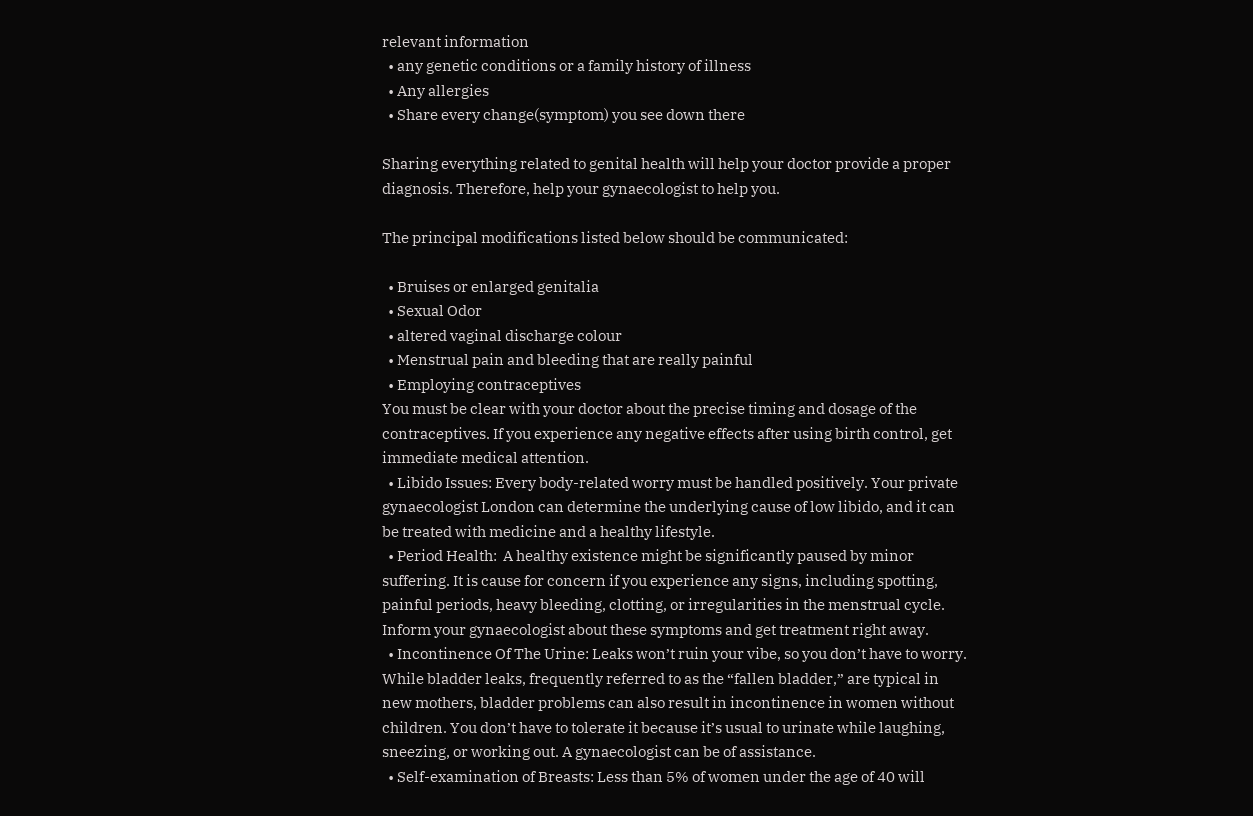relevant information
  • any genetic conditions or a family history of illness
  • Any allergies
  • Share every change(symptom) you see down there

Sharing everything related to genital health will help your doctor provide a proper diagnosis. Therefore, help your gynaecologist to help you.

The principal modifications listed below should be communicated:

  • Bruises or enlarged genitalia
  • Sexual Odor
  • altered vaginal discharge colour
  • Menstrual pain and bleeding that are really painful
  • Employing contraceptives
You must be clear with your doctor about the precise timing and dosage of the contraceptives. If you experience any negative effects after using birth control, get immediate medical attention.
  • Libido Issues: Every body-related worry must be handled positively. Your private gynaecologist London can determine the underlying cause of low libido, and it can be treated with medicine and a healthy lifestyle.
  • Period Health:  A healthy existence might be significantly paused by minor suffering. It is cause for concern if you experience any signs, including spotting, painful periods, heavy bleeding, clotting, or irregularities in the menstrual cycle. Inform your gynaecologist about these symptoms and get treatment right away.
  • Incontinence Of The Urine: Leaks won’t ruin your vibe, so you don’t have to worry. While bladder leaks, frequently referred to as the “fallen bladder,” are typical in new mothers, bladder problems can also result in incontinence in women without children. You don’t have to tolerate it because it’s usual to urinate while laughing, sneezing, or working out. A gynaecologist can be of assistance.
  • Self-examination of Breasts: Less than 5% of women under the age of 40 will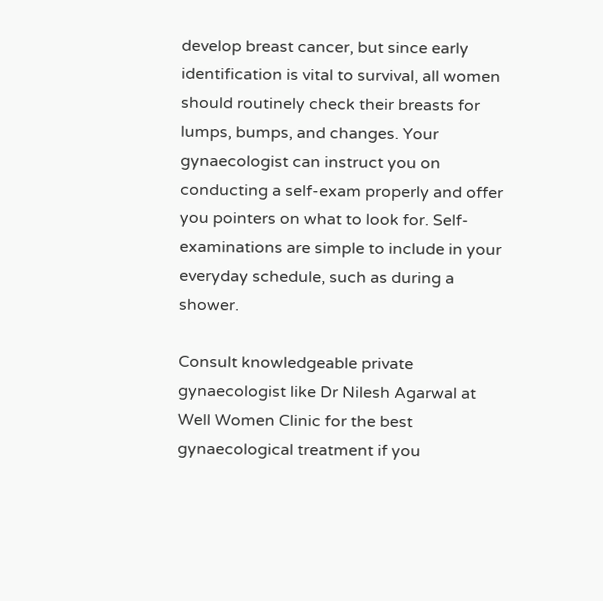develop breast cancer, but since early identification is vital to survival, all women should routinely check their breasts for lumps, bumps, and changes. Your gynaecologist can instruct you on conducting a self-exam properly and offer you pointers on what to look for. Self-examinations are simple to include in your everyday schedule, such as during a shower.

Consult knowledgeable private gynaecologist like Dr Nilesh Agarwal at Well Women Clinic for the best gynaecological treatment if you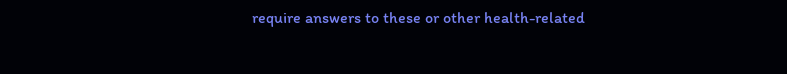require answers to these or other health-related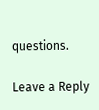questions.

Leave a Reply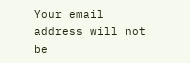Your email address will not be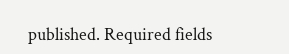published. Required fields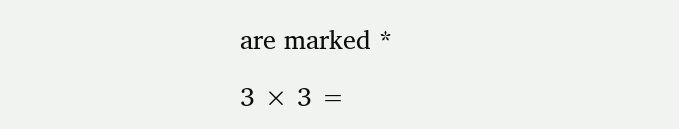are marked *

3 × 3 =